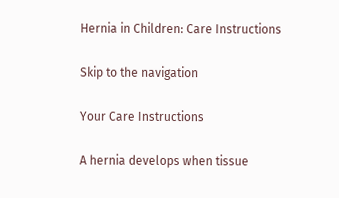Hernia in Children: Care Instructions

Skip to the navigation

Your Care Instructions

A hernia develops when tissue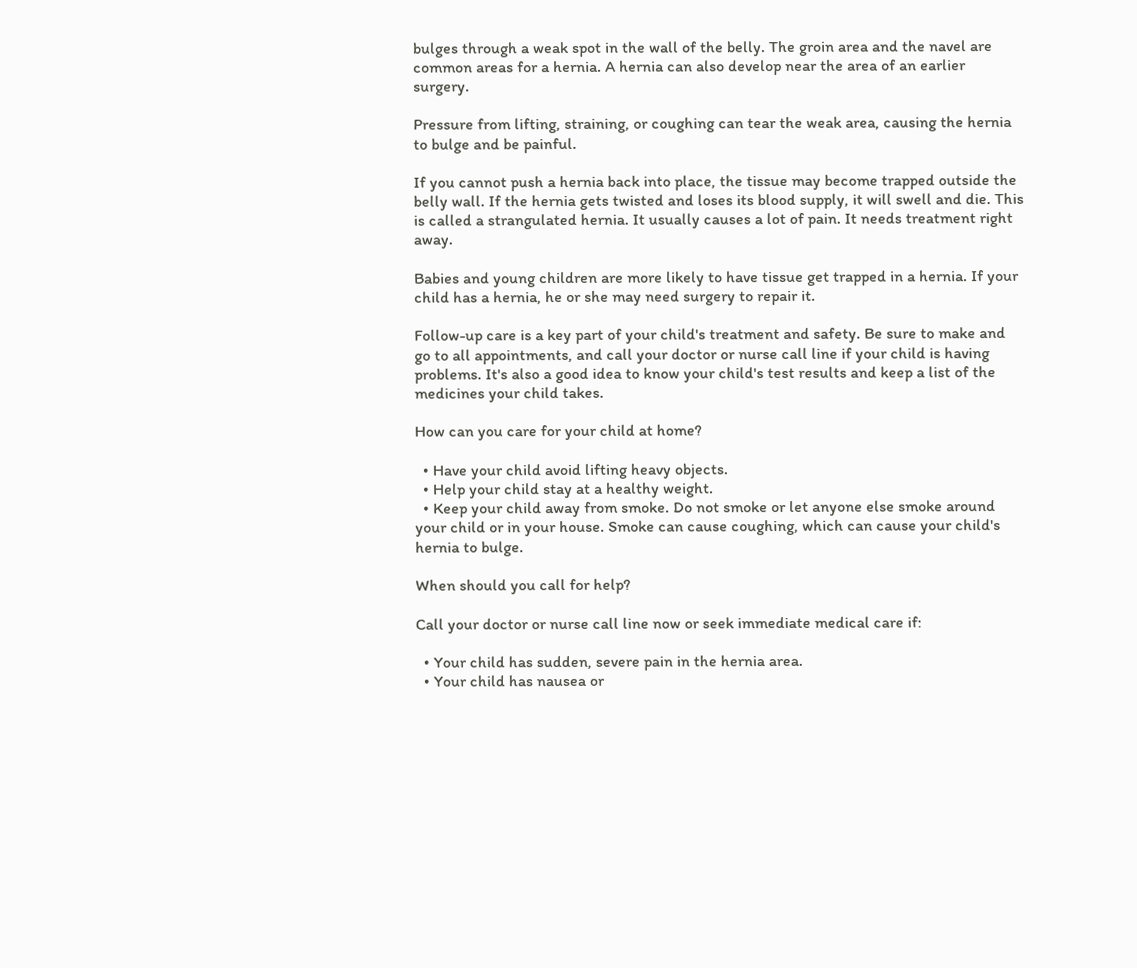bulges through a weak spot in the wall of the belly. The groin area and the navel are common areas for a hernia. A hernia can also develop near the area of an earlier surgery.

Pressure from lifting, straining, or coughing can tear the weak area, causing the hernia to bulge and be painful.

If you cannot push a hernia back into place, the tissue may become trapped outside the belly wall. If the hernia gets twisted and loses its blood supply, it will swell and die. This is called a strangulated hernia. It usually causes a lot of pain. It needs treatment right away.

Babies and young children are more likely to have tissue get trapped in a hernia. If your child has a hernia, he or she may need surgery to repair it.

Follow-up care is a key part of your child's treatment and safety. Be sure to make and go to all appointments, and call your doctor or nurse call line if your child is having problems. It's also a good idea to know your child's test results and keep a list of the medicines your child takes.

How can you care for your child at home?

  • Have your child avoid lifting heavy objects.
  • Help your child stay at a healthy weight.
  • Keep your child away from smoke. Do not smoke or let anyone else smoke around your child or in your house. Smoke can cause coughing, which can cause your child's hernia to bulge.

When should you call for help?

Call your doctor or nurse call line now or seek immediate medical care if:

  • Your child has sudden, severe pain in the hernia area.
  • Your child has nausea or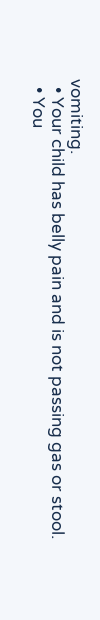vomiting.
  • Your child has belly pain and is not passing gas or stool.
  • You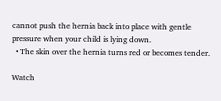cannot push the hernia back into place with gentle pressure when your child is lying down.
  • The skin over the hernia turns red or becomes tender.

Watch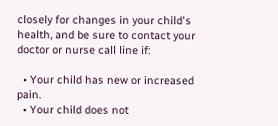closely for changes in your child's health, and be sure to contact your doctor or nurse call line if:

  • Your child has new or increased pain.
  • Your child does not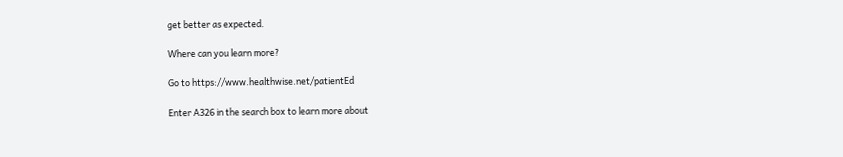get better as expected.

Where can you learn more?

Go to https://www.healthwise.net/patientEd

Enter A326 in the search box to learn more about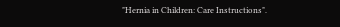"Hernia in Children: Care Instructions".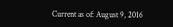Current as of: August 9, 2016